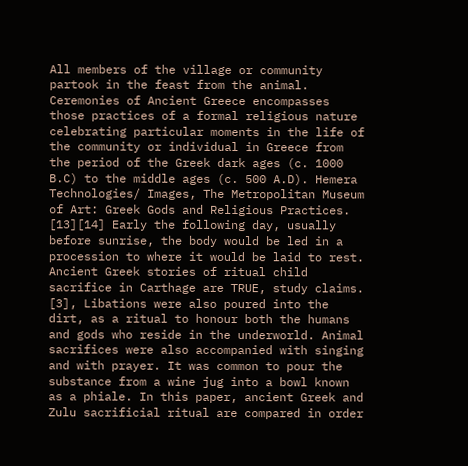All members of the village or community partook in the feast from the animal. Ceremonies of Ancient Greece encompasses those practices of a formal religious nature celebrating particular moments in the life of the community or individual in Greece from the period of the Greek dark ages (c. 1000 B.C) to the middle ages (c. 500 A.D). Hemera Technologies/ Images, The Metropolitan Museum of Art: Greek Gods and Religious Practices. [13][14] Early the following day, usually before sunrise, the body would be led in a procession to where it would be laid to rest. Ancient Greek stories of ritual child sacrifice in Carthage are TRUE, study claims. [3], Libations were also poured into the dirt, as a ritual to honour both the humans and gods who reside in the underworld. Animal sacrifices were also accompanied with singing and with prayer. It was common to pour the substance from a wine jug into a bowl known as a phiale. In this paper, ancient Greek and Zulu sacrificial ritual are compared in order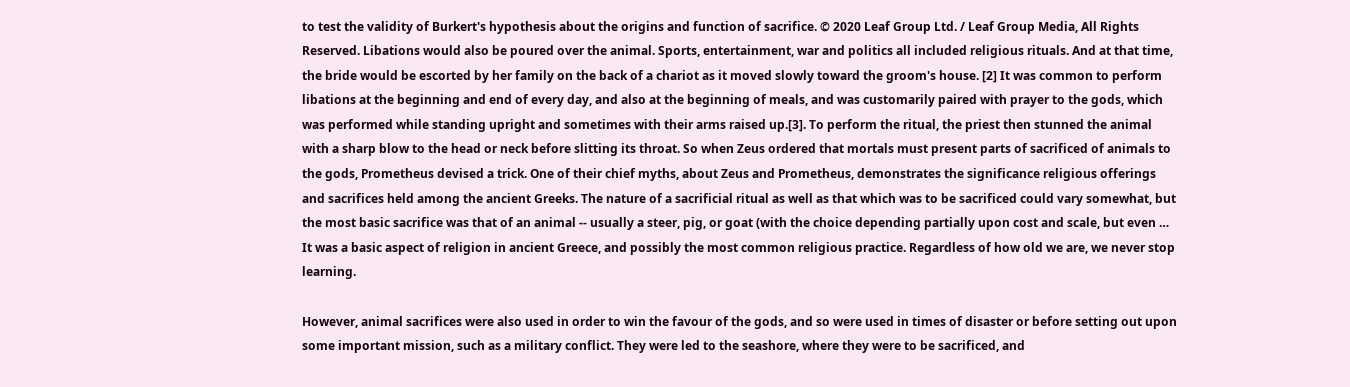to test the validity of Burkert's hypothesis about the origins and function of sacrifice. © 2020 Leaf Group Ltd. / Leaf Group Media, All Rights Reserved. Libations would also be poured over the animal. Sports, entertainment, war and politics all included religious rituals. And at that time, the bride would be escorted by her family on the back of a chariot as it moved slowly toward the groom's house. [2] It was common to perform libations at the beginning and end of every day, and also at the beginning of meals, and was customarily paired with prayer to the gods, which was performed while standing upright and sometimes with their arms raised up.[3]. To perform the ritual, the priest then stunned the animal with a sharp blow to the head or neck before slitting its throat. So when Zeus ordered that mortals must present parts of sacrificed of animals to the gods, Prometheus devised a trick. One of their chief myths, about Zeus and Prometheus, demonstrates the significance religious offerings and sacrifices held among the ancient Greeks. The nature of a sacrificial ritual as well as that which was to be sacrificed could vary somewhat, but the most basic sacrifice was that of an animal -- usually a steer, pig, or goat (with the choice depending partially upon cost and scale, but even … It was a basic aspect of religion in ancient Greece, and possibly the most common religious practice. Regardless of how old we are, we never stop learning.

However, animal sacrifices were also used in order to win the favour of the gods, and so were used in times of disaster or before setting out upon some important mission, such as a military conflict. They were led to the seashore, where they were to be sacrificed, and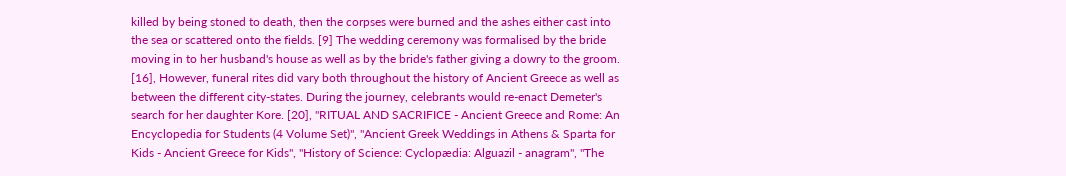killed by being stoned to death, then the corpses were burned and the ashes either cast into the sea or scattered onto the fields. [9] The wedding ceremony was formalised by the bride moving in to her husband's house as well as by the bride's father giving a dowry to the groom. [16], However, funeral rites did vary both throughout the history of Ancient Greece as well as between the different city-states. During the journey, celebrants would re-enact Demeter's search for her daughter Kore. [20], "RITUAL AND SACRIFICE - Ancient Greece and Rome: An Encyclopedia for Students (4 Volume Set)", "Ancient Greek Weddings in Athens & Sparta for Kids - Ancient Greece for Kids", "History of Science: Cyclopædia: Alguazil - anagram", "The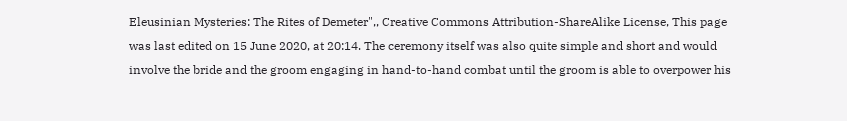Eleusinian Mysteries: The Rites of Demeter",, Creative Commons Attribution-ShareAlike License, This page was last edited on 15 June 2020, at 20:14. The ceremony itself was also quite simple and short and would involve the bride and the groom engaging in hand-to-hand combat until the groom is able to overpower his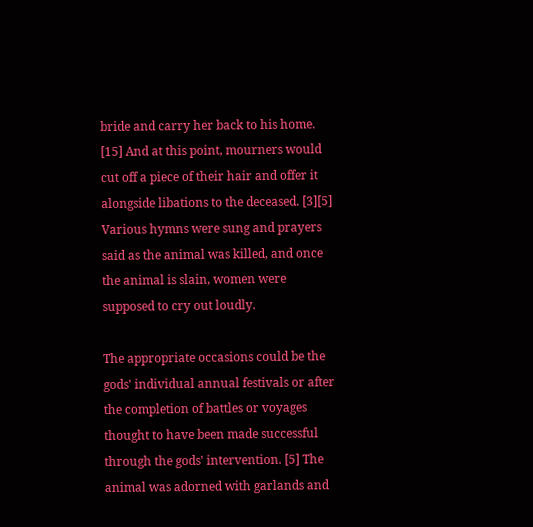bride and carry her back to his home. [15] And at this point, mourners would cut off a piece of their hair and offer it alongside libations to the deceased. [3][5] Various hymns were sung and prayers said as the animal was killed, and once the animal is slain, women were supposed to cry out loudly.

The appropriate occasions could be the gods' individual annual festivals or after the completion of battles or voyages thought to have been made successful through the gods' intervention. [5] The animal was adorned with garlands and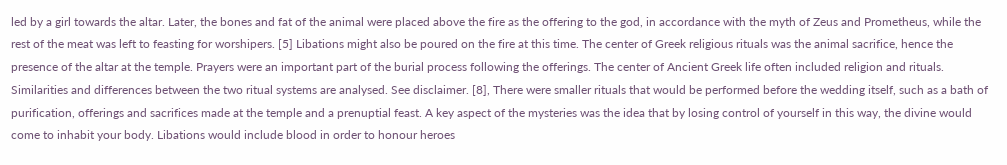led by a girl towards the altar. Later, the bones and fat of the animal were placed above the fire as the offering to the god, in accordance with the myth of Zeus and Prometheus, while the rest of the meat was left to feasting for worshipers. [5] Libations might also be poured on the fire at this time. The center of Greek religious rituals was the animal sacrifice, hence the presence of the altar at the temple. Prayers were an important part of the burial process following the offerings. The center of Ancient Greek life often included religion and rituals. Similarities and differences between the two ritual systems are analysed. See disclaimer. [8], There were smaller rituals that would be performed before the wedding itself, such as a bath of purification, offerings and sacrifices made at the temple and a prenuptial feast. A key aspect of the mysteries was the idea that by losing control of yourself in this way, the divine would come to inhabit your body. Libations would include blood in order to honour heroes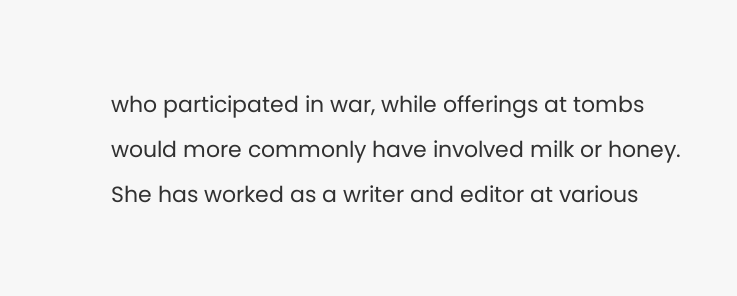who participated in war, while offerings at tombs would more commonly have involved milk or honey. She has worked as a writer and editor at various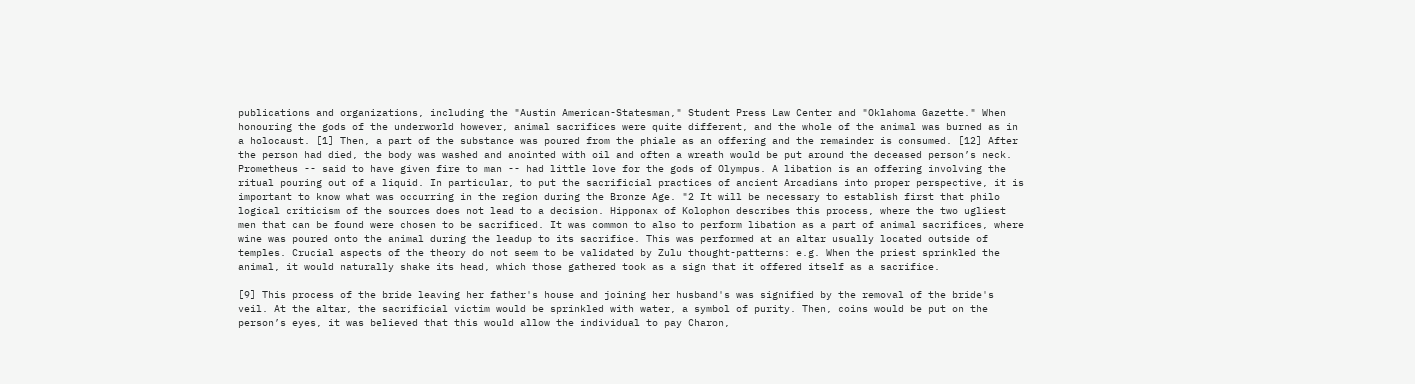publications and organizations, including the "Austin American-Statesman," Student Press Law Center and "Oklahoma Gazette." When honouring the gods of the underworld however, animal sacrifices were quite different, and the whole of the animal was burned as in a holocaust. [1] Then, a part of the substance was poured from the phiale as an offering and the remainder is consumed. [12] After the person had died, the body was washed and anointed with oil and often a wreath would be put around the deceased person’s neck. Prometheus -- said to have given fire to man -- had little love for the gods of Olympus. A libation is an offering involving the ritual pouring out of a liquid. In particular, to put the sacrificial practices of ancient Arcadians into proper perspective, it is important to know what was occurring in the region during the Bronze Age. "2 It will be necessary to establish first that philo logical criticism of the sources does not lead to a decision. Hipponax of Kolophon describes this process, where the two ugliest men that can be found were chosen to be sacrificed. It was common to also to perform libation as a part of animal sacrifices, where wine was poured onto the animal during the leadup to its sacrifice. This was performed at an altar usually located outside of temples. Crucial aspects of the theory do not seem to be validated by Zulu thought-patterns: e.g. When the priest sprinkled the animal, it would naturally shake its head, which those gathered took as a sign that it offered itself as a sacrifice.

[9] This process of the bride leaving her father's house and joining her husband's was signified by the removal of the bride's veil. At the altar, the sacrificial victim would be sprinkled with water, a symbol of purity. Then, coins would be put on the person’s eyes, it was believed that this would allow the individual to pay Charon,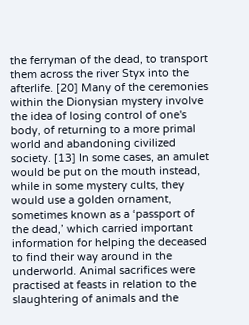the ferryman of the dead, to transport them across the river Styx into the afterlife. [20] Many of the ceremonies within the Dionysian mystery involve the idea of losing control of one's body, of returning to a more primal world and abandoning civilized society. [13] In some cases, an amulet would be put on the mouth instead, while in some mystery cults, they would use a golden ornament, sometimes known as a ‘passport of the dead,’ which carried important information for helping the deceased to find their way around in the underworld. Animal sacrifices were practised at feasts in relation to the slaughtering of animals and the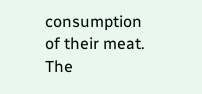consumption of their meat. The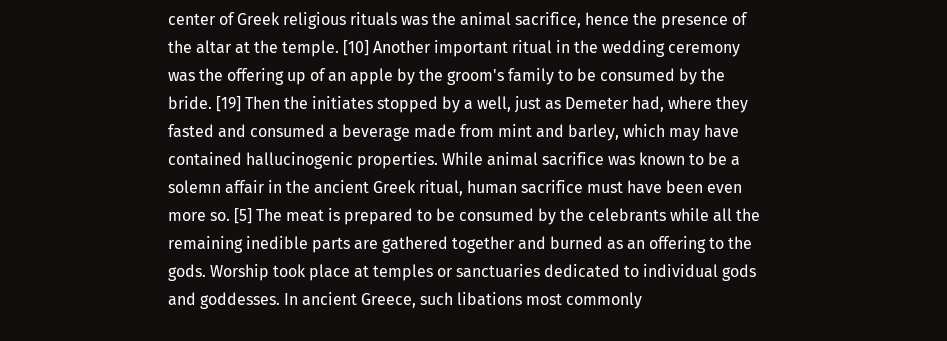center of Greek religious rituals was the animal sacrifice, hence the presence of the altar at the temple. [10] Another important ritual in the wedding ceremony was the offering up of an apple by the groom's family to be consumed by the bride. [19] Then the initiates stopped by a well, just as Demeter had, where they fasted and consumed a beverage made from mint and barley, which may have contained hallucinogenic properties. While animal sacrifice was known to be a solemn affair in the ancient Greek ritual, human sacrifice must have been even more so. [5] The meat is prepared to be consumed by the celebrants while all the remaining inedible parts are gathered together and burned as an offering to the gods. Worship took place at temples or sanctuaries dedicated to individual gods and goddesses. In ancient Greece, such libations most commonly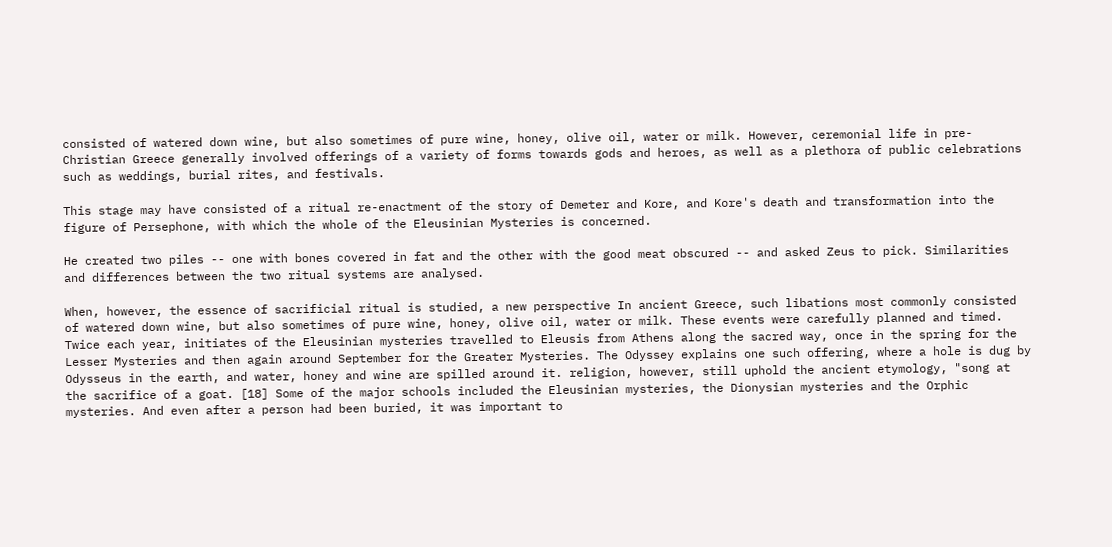consisted of watered down wine, but also sometimes of pure wine, honey, olive oil, water or milk. However, ceremonial life in pre-Christian Greece generally involved offerings of a variety of forms towards gods and heroes, as well as a plethora of public celebrations such as weddings, burial rites, and festivals.

This stage may have consisted of a ritual re-enactment of the story of Demeter and Kore, and Kore's death and transformation into the figure of Persephone, with which the whole of the Eleusinian Mysteries is concerned.

He created two piles -- one with bones covered in fat and the other with the good meat obscured -- and asked Zeus to pick. Similarities and differences between the two ritual systems are analysed.

When, however, the essence of sacrificial ritual is studied, a new perspective In ancient Greece, such libations most commonly consisted of watered down wine, but also sometimes of pure wine, honey, olive oil, water or milk. These events were carefully planned and timed. Twice each year, initiates of the Eleusinian mysteries travelled to Eleusis from Athens along the sacred way, once in the spring for the Lesser Mysteries and then again around September for the Greater Mysteries. The Odyssey explains one such offering, where a hole is dug by Odysseus in the earth, and water, honey and wine are spilled around it. religion, however, still uphold the ancient etymology, "song at the sacrifice of a goat. [18] Some of the major schools included the Eleusinian mysteries, the Dionysian mysteries and the Orphic mysteries. And even after a person had been buried, it was important to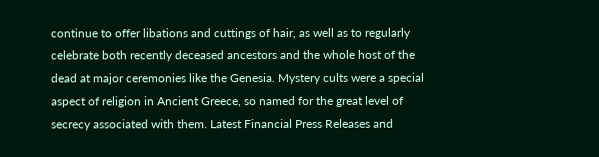continue to offer libations and cuttings of hair, as well as to regularly celebrate both recently deceased ancestors and the whole host of the dead at major ceremonies like the Genesia. Mystery cults were a special aspect of religion in Ancient Greece, so named for the great level of secrecy associated with them. Latest Financial Press Releases and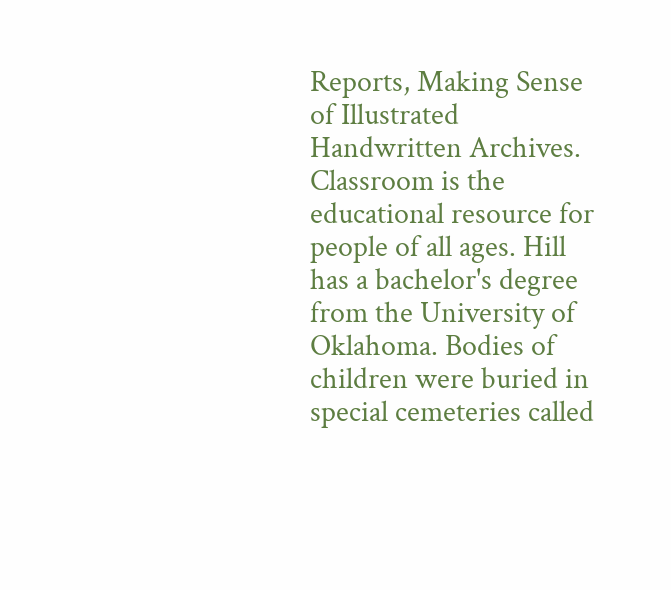Reports, Making Sense of Illustrated Handwritten Archives. Classroom is the educational resource for people of all ages. Hill has a bachelor's degree from the University of Oklahoma. Bodies of children were buried in special cemeteries called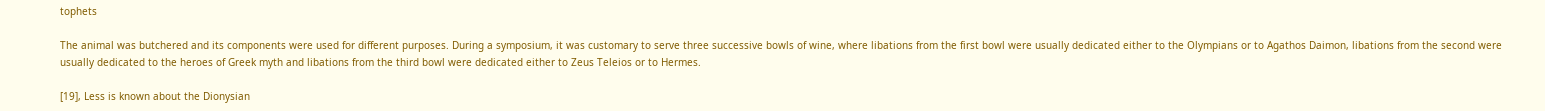tophets

The animal was butchered and its components were used for different purposes. During a symposium, it was customary to serve three successive bowls of wine, where libations from the first bowl were usually dedicated either to the Olympians or to Agathos Daimon, libations from the second were usually dedicated to the heroes of Greek myth and libations from the third bowl were dedicated either to Zeus Teleios or to Hermes.

[19], Less is known about the Dionysian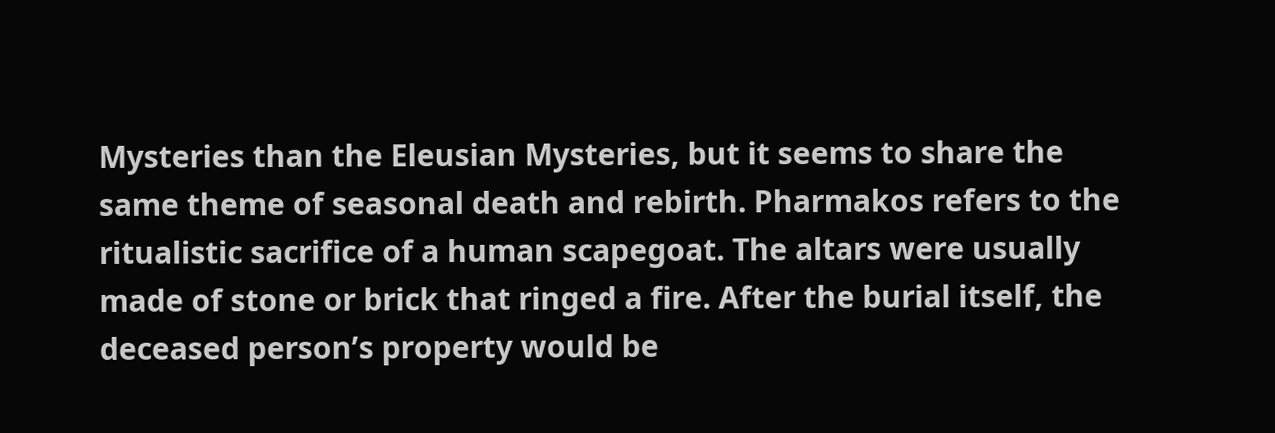Mysteries than the Eleusian Mysteries, but it seems to share the same theme of seasonal death and rebirth. Pharmakos refers to the ritualistic sacrifice of a human scapegoat. The altars were usually made of stone or brick that ringed a fire. After the burial itself, the deceased person’s property would be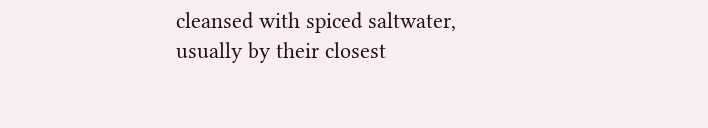cleansed with spiced saltwater, usually by their closest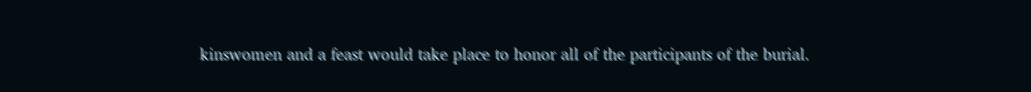kinswomen and a feast would take place to honor all of the participants of the burial.